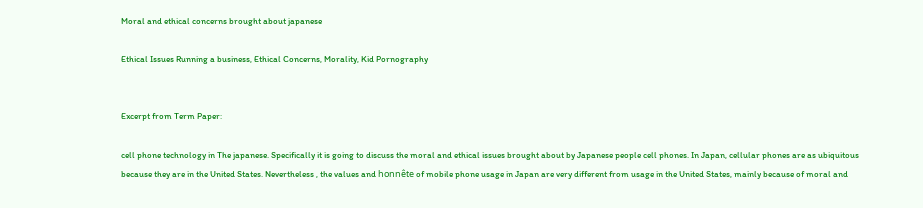Moral and ethical concerns brought about japanese

Ethical Issues Running a business, Ethical Concerns, Morality, Kid Pornography


Excerpt from Term Paper:

cell phone technology in The japanese. Specifically it is going to discuss the moral and ethical issues brought about by Japanese people cell phones. In Japan, cellular phones are as ubiquitous because they are in the United States. Nevertheless , the values and honnête of mobile phone usage in Japan are very different from usage in the United States, mainly because of moral and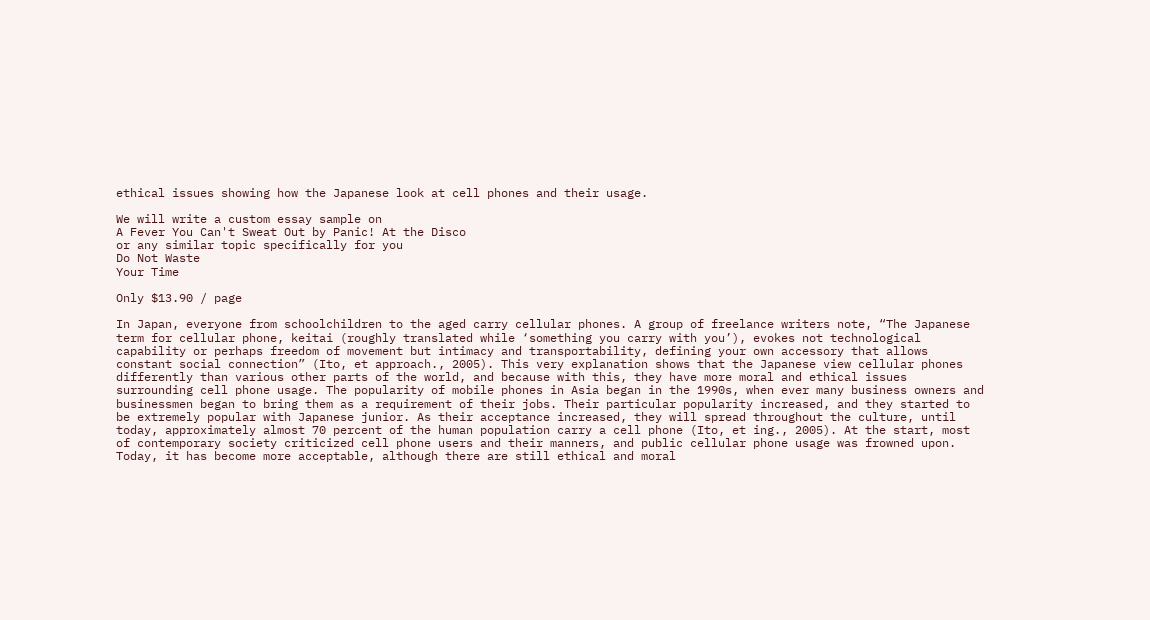ethical issues showing how the Japanese look at cell phones and their usage.

We will write a custom essay sample on
A Fever You Can't Sweat Out by Panic! At the Disco
or any similar topic specifically for you
Do Not Waste
Your Time

Only $13.90 / page

In Japan, everyone from schoolchildren to the aged carry cellular phones. A group of freelance writers note, “The Japanese term for cellular phone, keitai (roughly translated while ‘something you carry with you’), evokes not technological capability or perhaps freedom of movement but intimacy and transportability, defining your own accessory that allows constant social connection” (Ito, et approach., 2005). This very explanation shows that the Japanese view cellular phones differently than various other parts of the world, and because with this, they have more moral and ethical issues surrounding cell phone usage. The popularity of mobile phones in Asia began in the 1990s, when ever many business owners and businessmen began to bring them as a requirement of their jobs. Their particular popularity increased, and they started to be extremely popular with Japanese junior. As their acceptance increased, they will spread throughout the culture, until today, approximately almost 70 percent of the human population carry a cell phone (Ito, et ing., 2005). At the start, most of contemporary society criticized cell phone users and their manners, and public cellular phone usage was frowned upon. Today, it has become more acceptable, although there are still ethical and moral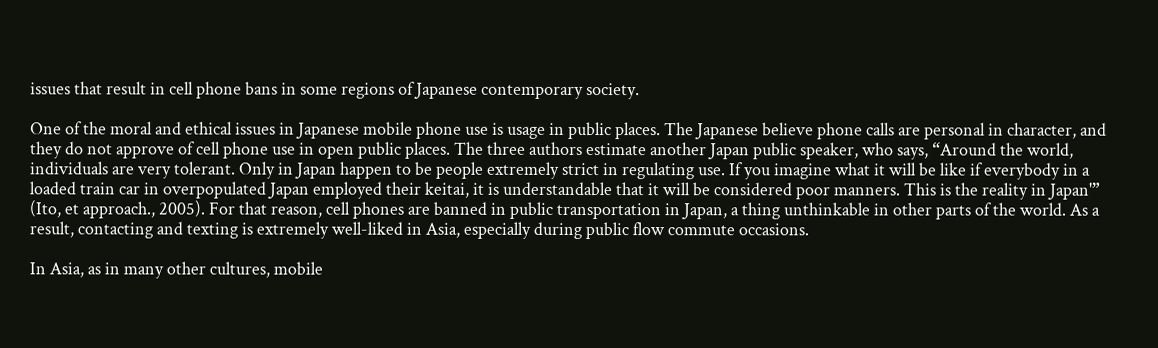issues that result in cell phone bans in some regions of Japanese contemporary society.

One of the moral and ethical issues in Japanese mobile phone use is usage in public places. The Japanese believe phone calls are personal in character, and they do not approve of cell phone use in open public places. The three authors estimate another Japan public speaker, who says, “Around the world, individuals are very tolerant. Only in Japan happen to be people extremely strict in regulating use. If you imagine what it will be like if everybody in a loaded train car in overpopulated Japan employed their keitai, it is understandable that it will be considered poor manners. This is the reality in Japan'” (Ito, et approach., 2005). For that reason, cell phones are banned in public transportation in Japan, a thing unthinkable in other parts of the world. As a result, contacting and texting is extremely well-liked in Asia, especially during public flow commute occasions.

In Asia, as in many other cultures, mobile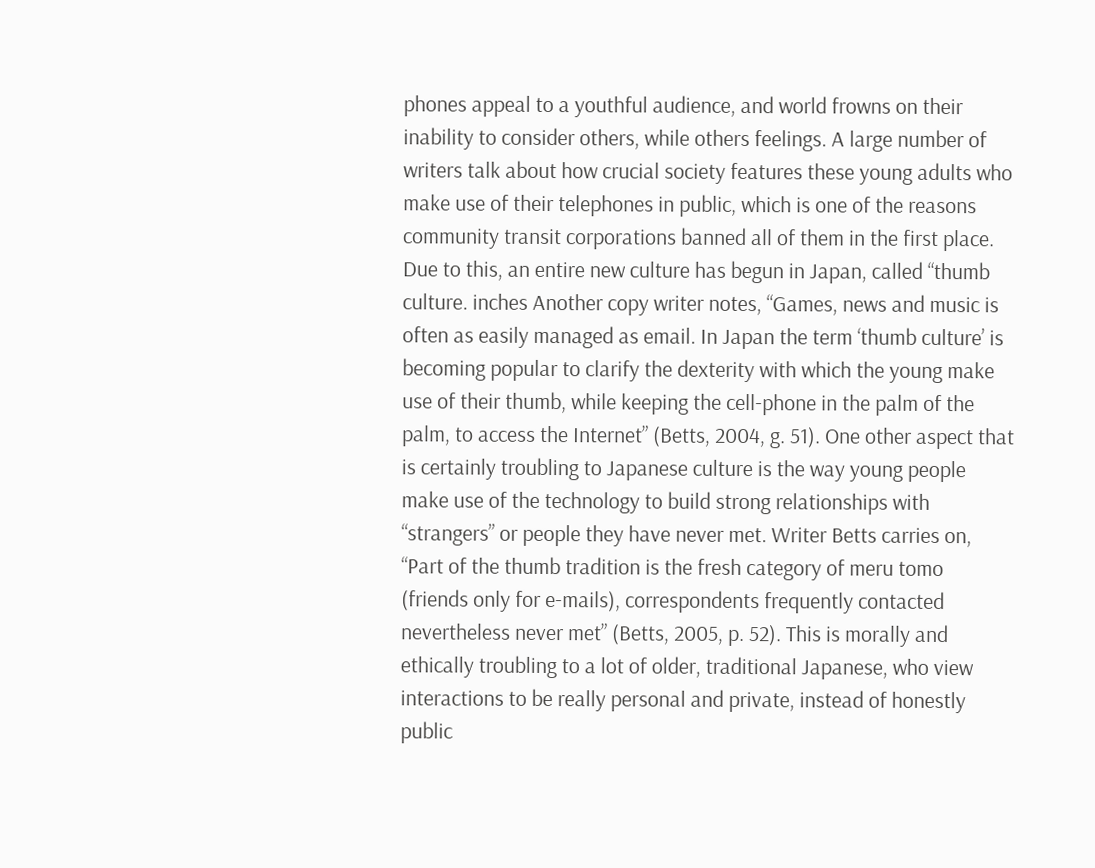phones appeal to a youthful audience, and world frowns on their inability to consider others, while others feelings. A large number of writers talk about how crucial society features these young adults who make use of their telephones in public, which is one of the reasons community transit corporations banned all of them in the first place. Due to this, an entire new culture has begun in Japan, called “thumb culture. inches Another copy writer notes, “Games, news and music is often as easily managed as email. In Japan the term ‘thumb culture’ is becoming popular to clarify the dexterity with which the young make use of their thumb, while keeping the cell-phone in the palm of the palm, to access the Internet” (Betts, 2004, g. 51). One other aspect that is certainly troubling to Japanese culture is the way young people make use of the technology to build strong relationships with “strangers” or people they have never met. Writer Betts carries on, “Part of the thumb tradition is the fresh category of meru tomo (friends only for e-mails), correspondents frequently contacted nevertheless never met” (Betts, 2005, p. 52). This is morally and ethically troubling to a lot of older, traditional Japanese, who view interactions to be really personal and private, instead of honestly public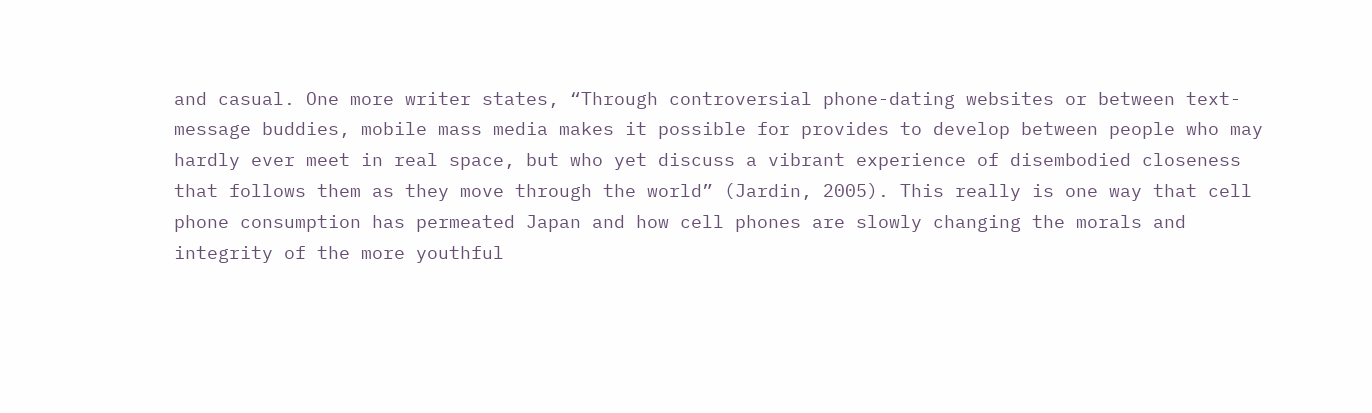and casual. One more writer states, “Through controversial phone-dating websites or between text-message buddies, mobile mass media makes it possible for provides to develop between people who may hardly ever meet in real space, but who yet discuss a vibrant experience of disembodied closeness that follows them as they move through the world” (Jardin, 2005). This really is one way that cell phone consumption has permeated Japan and how cell phones are slowly changing the morals and integrity of the more youthful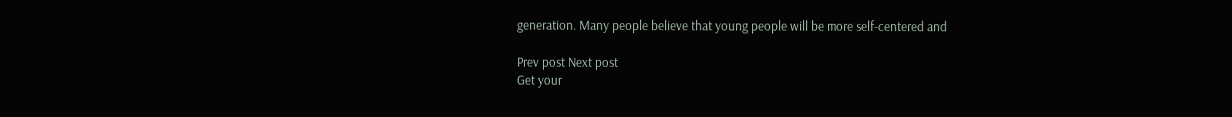generation. Many people believe that young people will be more self-centered and

Prev post Next post
Get your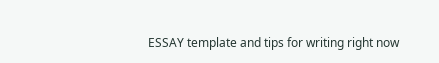ESSAY template and tips for writing right now